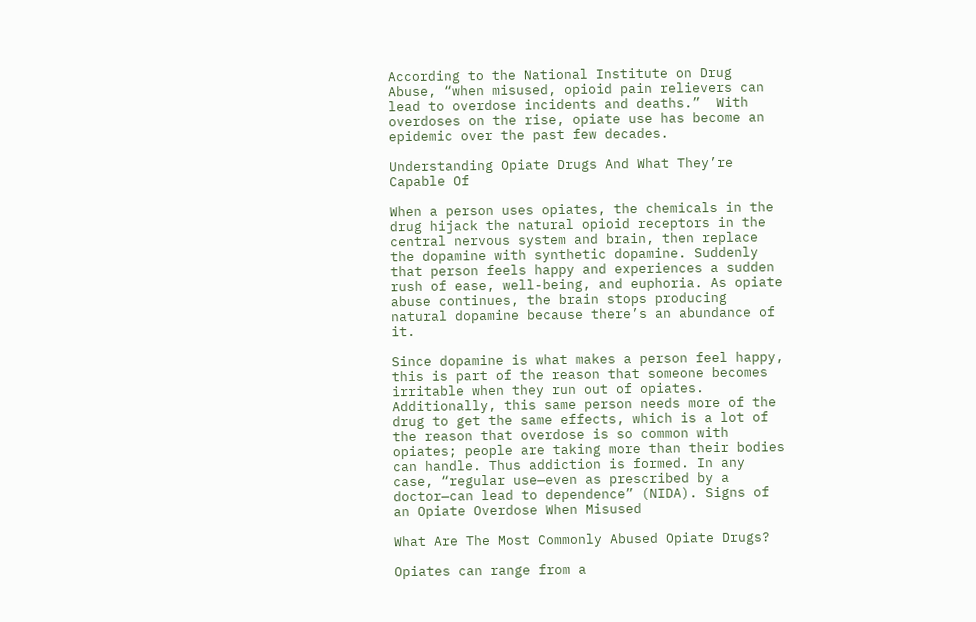According to the National Institute on Drug Abuse, “when misused, opioid pain relievers can lead to overdose incidents and deaths.”  With overdoses on the rise, opiate use has become an epidemic over the past few decades.

Understanding Opiate Drugs And What They’re Capable Of

When a person uses opiates, the chemicals in the drug hijack the natural opioid receptors in the central nervous system and brain, then replace the dopamine with synthetic dopamine. Suddenly that person feels happy and experiences a sudden rush of ease, well-being, and euphoria. As opiate abuse continues, the brain stops producing natural dopamine because there’s an abundance of it.

Since dopamine is what makes a person feel happy, this is part of the reason that someone becomes irritable when they run out of opiates. Additionally, this same person needs more of the drug to get the same effects, which is a lot of the reason that overdose is so common with opiates; people are taking more than their bodies can handle. Thus addiction is formed. In any case, “regular use—even as prescribed by a doctor—can lead to dependence” (NIDA). Signs of an Opiate Overdose When Misused

What Are The Most Commonly Abused Opiate Drugs?

Opiates can range from a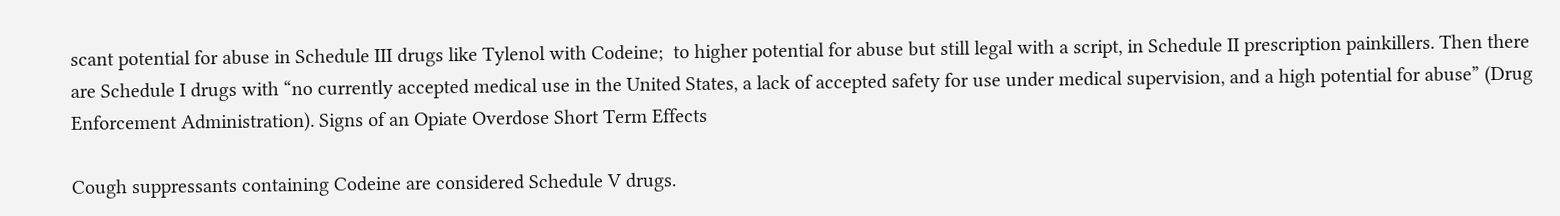scant potential for abuse in Schedule III drugs like Tylenol with Codeine;  to higher potential for abuse but still legal with a script, in Schedule II prescription painkillers. Then there are Schedule I drugs with “no currently accepted medical use in the United States, a lack of accepted safety for use under medical supervision, and a high potential for abuse” (Drug Enforcement Administration). Signs of an Opiate Overdose Short Term Effects

Cough suppressants containing Codeine are considered Schedule V drugs.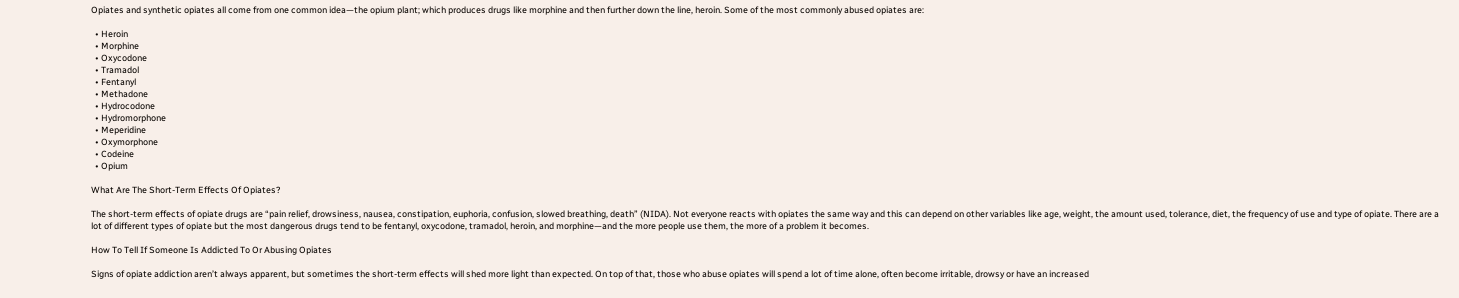Opiates and synthetic opiates all come from one common idea—the opium plant; which produces drugs like morphine and then further down the line, heroin. Some of the most commonly abused opiates are:

  • Heroin
  • Morphine
  • Oxycodone
  • Tramadol
  • Fentanyl
  • Methadone
  • Hydrocodone
  • Hydromorphone
  • Meperidine
  • Oxymorphone
  • Codeine
  • Opium

What Are The Short-Term Effects Of Opiates?

The short-term effects of opiate drugs are “pain relief, drowsiness, nausea, constipation, euphoria, confusion, slowed breathing, death” (NIDA). Not everyone reacts with opiates the same way and this can depend on other variables like age, weight, the amount used, tolerance, diet, the frequency of use and type of opiate. There are a lot of different types of opiate but the most dangerous drugs tend to be fentanyl, oxycodone, tramadol, heroin, and morphine—and the more people use them, the more of a problem it becomes.

How To Tell If Someone Is Addicted To Or Abusing Opiates

Signs of opiate addiction aren’t always apparent, but sometimes the short-term effects will shed more light than expected. On top of that, those who abuse opiates will spend a lot of time alone, often become irritable, drowsy or have an increased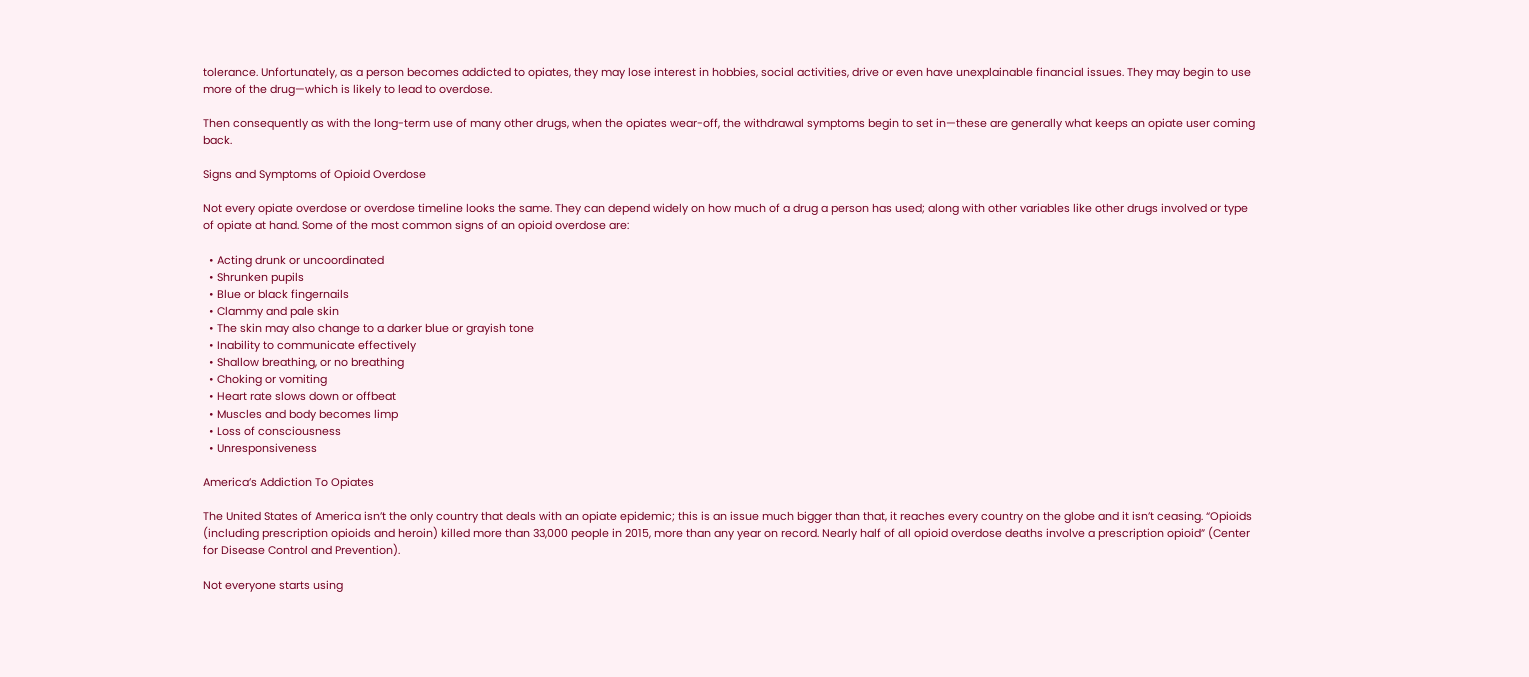tolerance. Unfortunately, as a person becomes addicted to opiates, they may lose interest in hobbies, social activities, drive or even have unexplainable financial issues. They may begin to use more of the drug—which is likely to lead to overdose.

Then consequently as with the long-term use of many other drugs, when the opiates wear-off, the withdrawal symptoms begin to set in—these are generally what keeps an opiate user coming back.

Signs and Symptoms of Opioid Overdose

Not every opiate overdose or overdose timeline looks the same. They can depend widely on how much of a drug a person has used; along with other variables like other drugs involved or type of opiate at hand. Some of the most common signs of an opioid overdose are:

  • Acting drunk or uncoordinated
  • Shrunken pupils
  • Blue or black fingernails
  • Clammy and pale skin
  • The skin may also change to a darker blue or grayish tone
  • Inability to communicate effectively
  • Shallow breathing, or no breathing
  • Choking or vomiting
  • Heart rate slows down or offbeat
  • Muscles and body becomes limp
  • Loss of consciousness
  • Unresponsiveness

America’s Addiction To Opiates

The United States of America isn’t the only country that deals with an opiate epidemic; this is an issue much bigger than that, it reaches every country on the globe and it isn’t ceasing. “Opioids (including prescription opioids and heroin) killed more than 33,000 people in 2015, more than any year on record. Nearly half of all opioid overdose deaths involve a prescription opioid” (Center for Disease Control and Prevention).

Not everyone starts using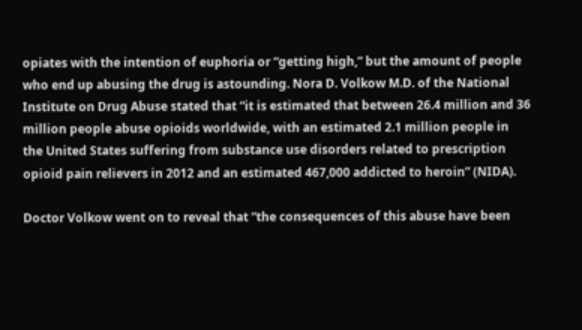opiates with the intention of euphoria or “getting high,” but the amount of people who end up abusing the drug is astounding. Nora D. Volkow M.D. of the National Institute on Drug Abuse stated that “it is estimated that between 26.4 million and 36 million people abuse opioids worldwide, with an estimated 2.1 million people in the United States suffering from substance use disorders related to prescription opioid pain relievers in 2012 and an estimated 467,000 addicted to heroin” (NIDA).

Doctor Volkow went on to reveal that “the consequences of this abuse have been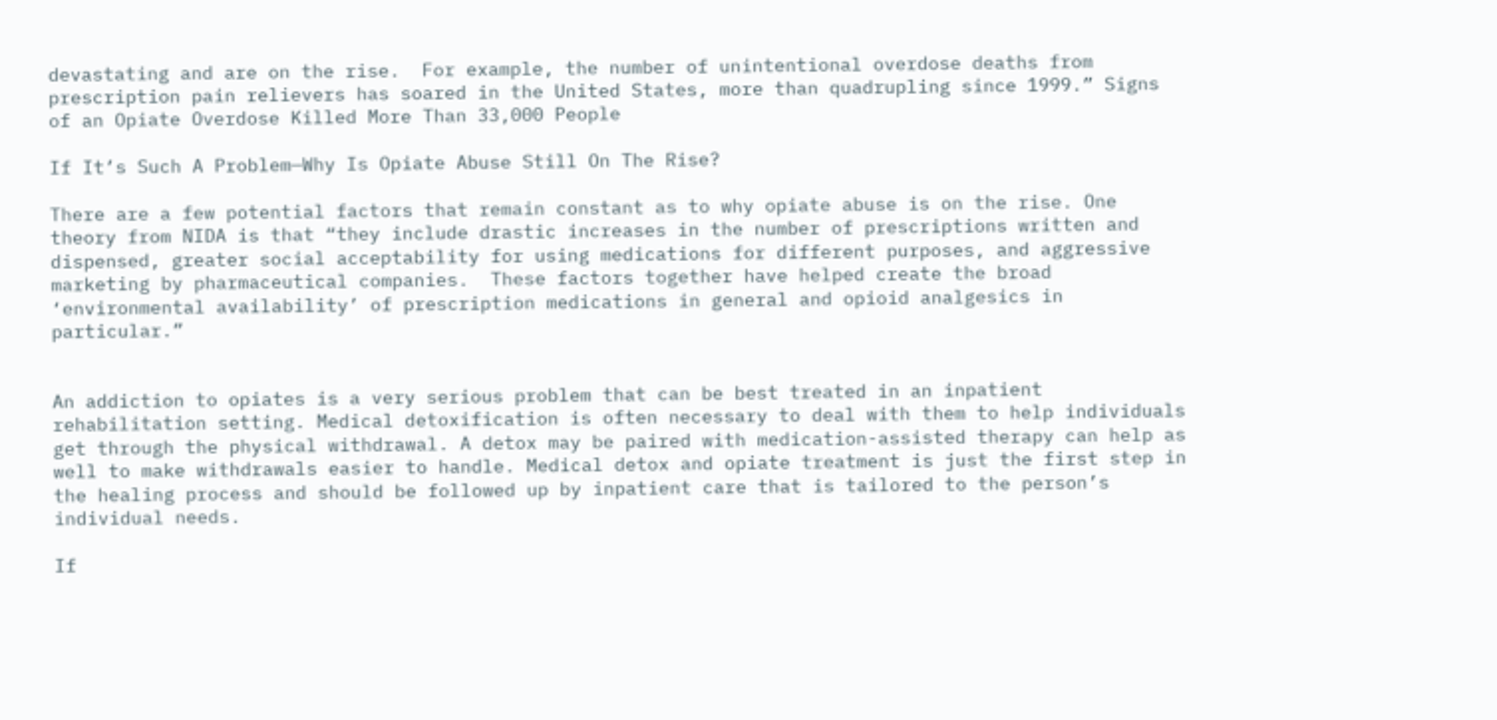devastating and are on the rise.  For example, the number of unintentional overdose deaths from prescription pain relievers has soared in the United States, more than quadrupling since 1999.” Signs of an Opiate Overdose Killed More Than 33,000 People

If It’s Such A Problem—Why Is Opiate Abuse Still On The Rise?

There are a few potential factors that remain constant as to why opiate abuse is on the rise. One theory from NIDA is that “they include drastic increases in the number of prescriptions written and dispensed, greater social acceptability for using medications for different purposes, and aggressive marketing by pharmaceutical companies.  These factors together have helped create the broad ‘environmental availability’ of prescription medications in general and opioid analgesics in particular.”


An addiction to opiates is a very serious problem that can be best treated in an inpatient rehabilitation setting. Medical detoxification is often necessary to deal with them to help individuals get through the physical withdrawal. A detox may be paired with medication-assisted therapy can help as well to make withdrawals easier to handle. Medical detox and opiate treatment is just the first step in the healing process and should be followed up by inpatient care that is tailored to the person’s individual needs.

If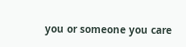you or someone you care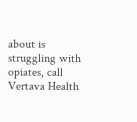about is struggling with opiates, call Vertava Health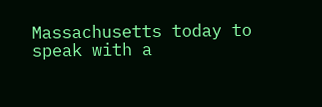Massachusetts today to speak with a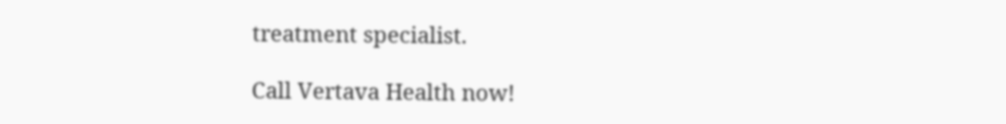treatment specialist.

Call Vertava Health now!